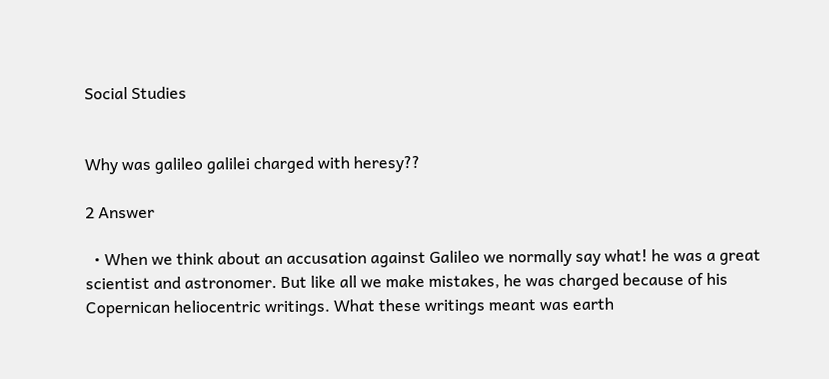Social Studies


Why was galileo galilei charged with heresy??

2 Answer

  • When we think about an accusation against Galileo we normally say what! he was a great scientist and astronomer. But like all we make mistakes, he was charged because of his Copernican heliocentric writings. What these writings meant was earth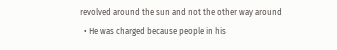revolved around the sun and not the other way around
  • He was charged because people in his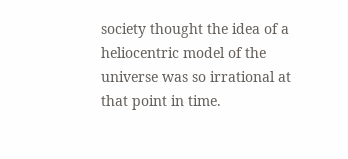society thought the idea of a heliocentric model of the universe was so irrational at that point in time.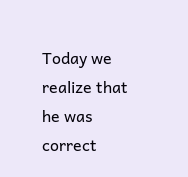Today we realize that he was correct